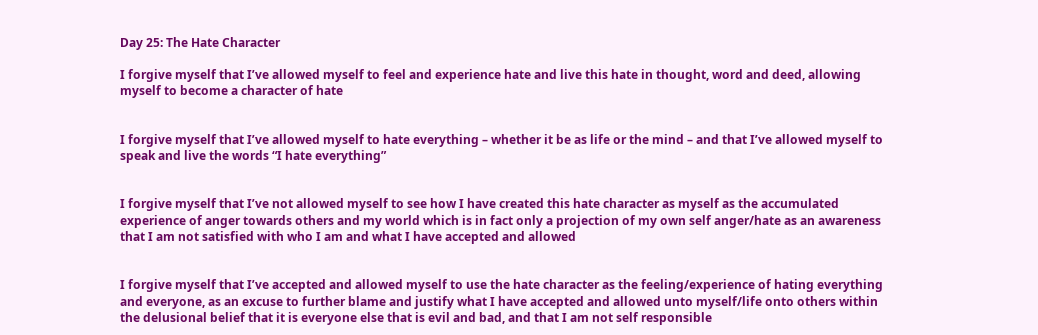Day 25: The Hate Character

I forgive myself that I’ve allowed myself to feel and experience hate and live this hate in thought, word and deed, allowing myself to become a character of hate


I forgive myself that I’ve allowed myself to hate everything – whether it be as life or the mind – and that I’ve allowed myself to speak and live the words “I hate everything”


I forgive myself that I’ve not allowed myself to see how I have created this hate character as myself as the accumulated experience of anger towards others and my world which is in fact only a projection of my own self anger/hate as an awareness that I am not satisfied with who I am and what I have accepted and allowed


I forgive myself that I’ve accepted and allowed myself to use the hate character as the feeling/experience of hating everything and everyone, as an excuse to further blame and justify what I have accepted and allowed unto myself/life onto others within the delusional belief that it is everyone else that is evil and bad, and that I am not self responsible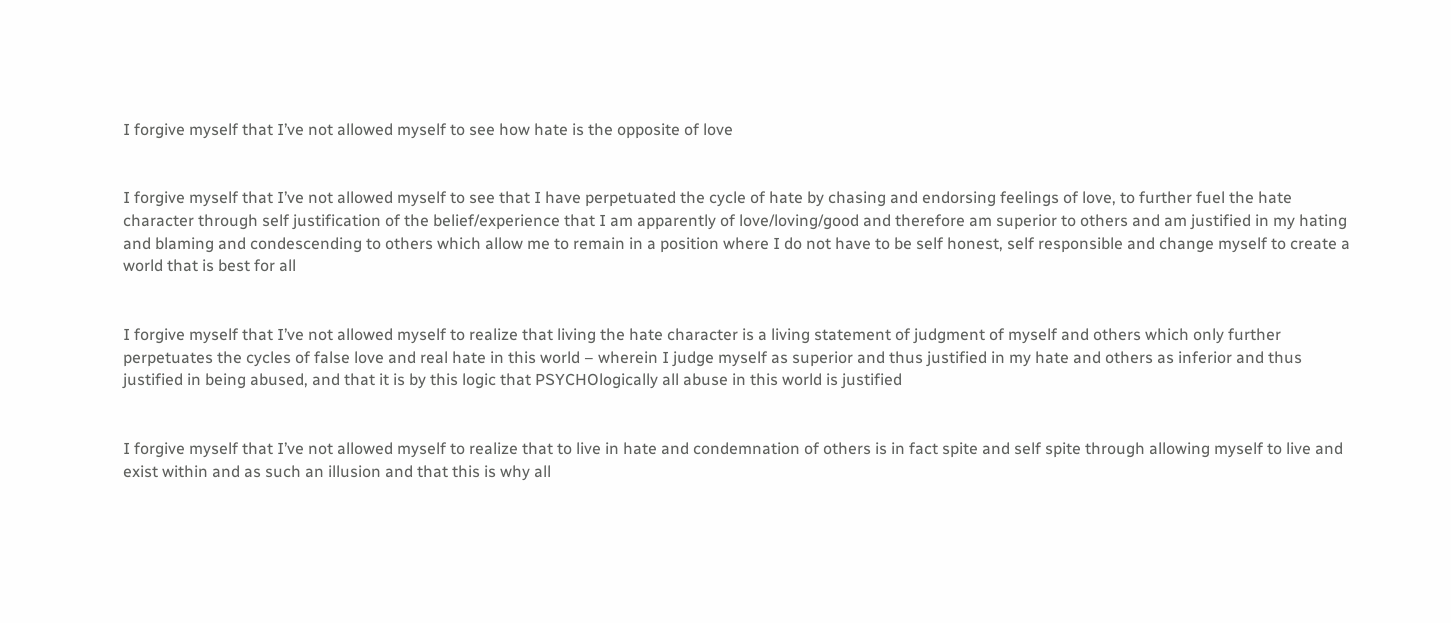I forgive myself that I’ve not allowed myself to see how hate is the opposite of love


I forgive myself that I’ve not allowed myself to see that I have perpetuated the cycle of hate by chasing and endorsing feelings of love, to further fuel the hate character through self justification of the belief/experience that I am apparently of love/loving/good and therefore am superior to others and am justified in my hating and blaming and condescending to others which allow me to remain in a position where I do not have to be self honest, self responsible and change myself to create a world that is best for all


I forgive myself that I’ve not allowed myself to realize that living the hate character is a living statement of judgment of myself and others which only further perpetuates the cycles of false love and real hate in this world – wherein I judge myself as superior and thus justified in my hate and others as inferior and thus justified in being abused, and that it is by this logic that PSYCHOlogically all abuse in this world is justified


I forgive myself that I’ve not allowed myself to realize that to live in hate and condemnation of others is in fact spite and self spite through allowing myself to live and exist within and as such an illusion and that this is why all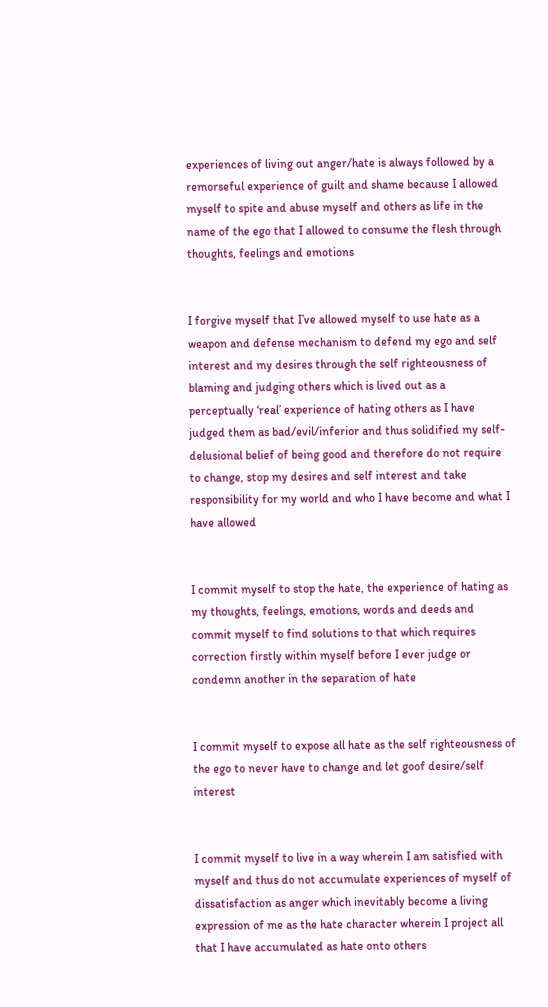experiences of living out anger/hate is always followed by a remorseful experience of guilt and shame because I allowed myself to spite and abuse myself and others as life in the name of the ego that I allowed to consume the flesh through thoughts, feelings and emotions


I forgive myself that I’ve allowed myself to use hate as a weapon and defense mechanism to defend my ego and self interest and my desires through the self righteousness of blaming and judging others which is lived out as a perceptually ‘real’ experience of hating others as I have judged them as bad/evil/inferior and thus solidified my self-delusional belief of being good and therefore do not require to change, stop my desires and self interest and take responsibility for my world and who I have become and what I have allowed


I commit myself to stop the hate, the experience of hating as my thoughts, feelings, emotions, words and deeds and commit myself to find solutions to that which requires correction firstly within myself before I ever judge or condemn another in the separation of hate


I commit myself to expose all hate as the self righteousness of the ego to never have to change and let goof desire/self interest


I commit myself to live in a way wherein I am satisfied with myself and thus do not accumulate experiences of myself of dissatisfaction as anger which inevitably become a living expression of me as the hate character wherein I project all that I have accumulated as hate onto others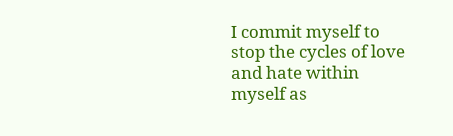I commit myself to stop the cycles of love and hate within myself as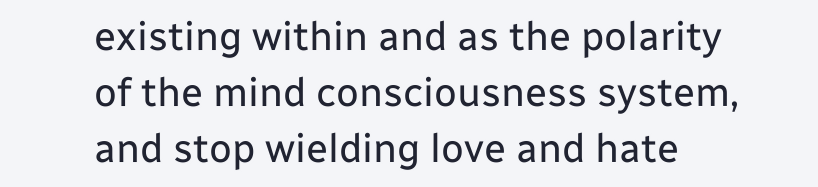existing within and as the polarity of the mind consciousness system, and stop wielding love and hate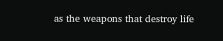as the weapons that destroy life